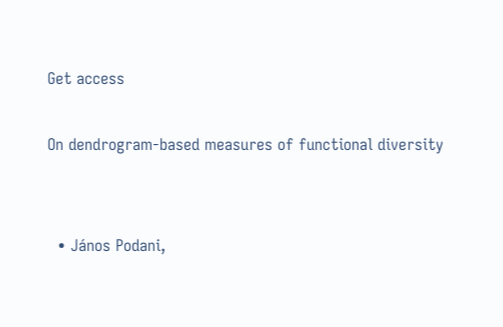Get access

On dendrogram-based measures of functional diversity


  • János Podani,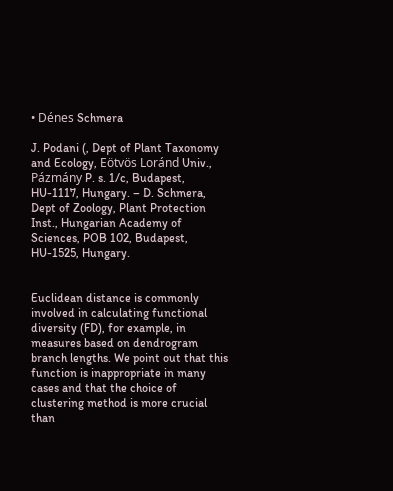• Dénes Schmera

J. Podani (, Dept of Plant Taxonomy and Ecology, Eötvös Loránd Univ., Pázmány P. s. 1/c, Budapest, HU-1117, Hungary. – D. Schmera, Dept of Zoology, Plant Protection Inst., Hungarian Academy of Sciences, POB 102, Budapest, HU-1525, Hungary.


Euclidean distance is commonly involved in calculating functional diversity (FD), for example, in measures based on dendrogram branch lengths. We point out that this function is inappropriate in many cases and that the choice of clustering method is more crucial than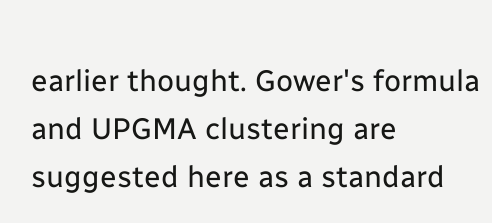earlier thought. Gower's formula and UPGMA clustering are suggested here as a standard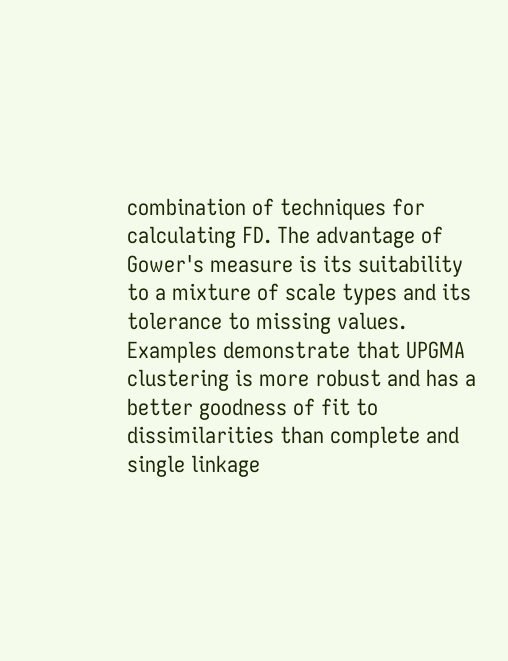combination of techniques for calculating FD. The advantage of Gower's measure is its suitability to a mixture of scale types and its tolerance to missing values. Examples demonstrate that UPGMA clustering is more robust and has a better goodness of fit to dissimilarities than complete and single linkage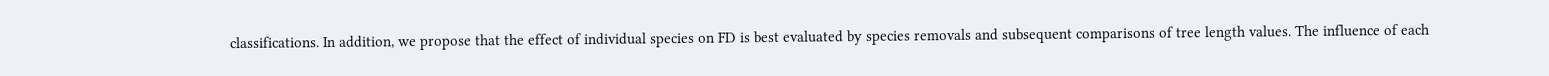classifications. In addition, we propose that the effect of individual species on FD is best evaluated by species removals and subsequent comparisons of tree length values. The influence of each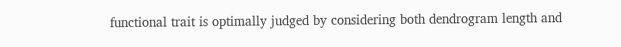functional trait is optimally judged by considering both dendrogram length and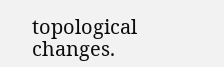topological changes.